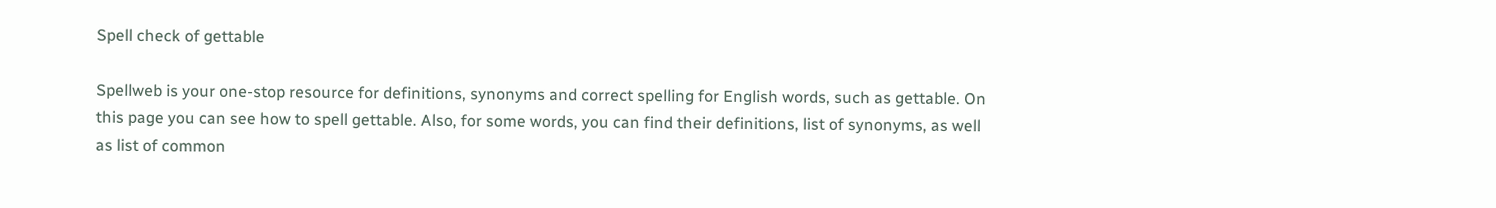Spell check of gettable

Spellweb is your one-stop resource for definitions, synonyms and correct spelling for English words, such as gettable. On this page you can see how to spell gettable. Also, for some words, you can find their definitions, list of synonyms, as well as list of common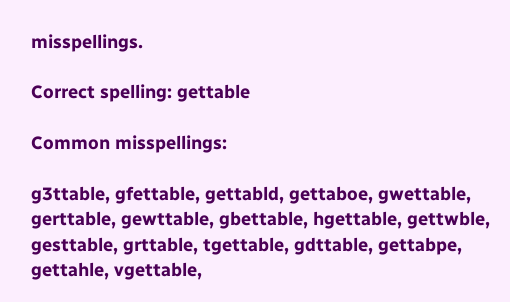misspellings.

Correct spelling: gettable

Common misspellings:

g3ttable, gfettable, gettabld, gettaboe, gwettable, gerttable, gewttable, gbettable, hgettable, gettwble, gesttable, grttable, tgettable, gdttable, gettabpe, gettahle, vgettable,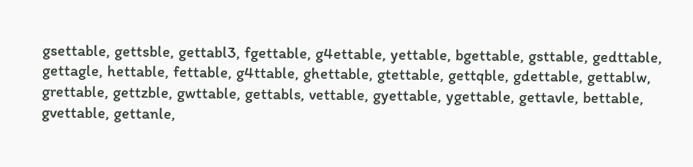gsettable, gettsble, gettabl3, fgettable, g4ettable, yettable, bgettable, gsttable, gedttable, gettagle, hettable, fettable, g4ttable, ghettable, gtettable, gettqble, gdettable, gettablw, grettable, gettzble, gwttable, gettabls, vettable, gyettable, ygettable, gettavle, bettable, gvettable, gettanle,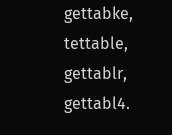gettabke, tettable, gettablr, gettabl4.